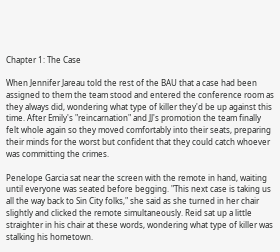Chapter 1: The Case

When Jennifer Jareau told the rest of the BAU that a case had been assigned to them the team stood and entered the conference room as they always did, wondering what type of killer they'd be up against this time. After Emily's "reincarnation" and JJ's promotion the team finally felt whole again so they moved comfortably into their seats, preparing their minds for the worst but confident that they could catch whoever was committing the crimes.

Penelope Garcia sat near the screen with the remote in hand, waiting until everyone was seated before begging. "This next case is taking us all the way back to Sin City folks," she said as she turned in her chair slightly and clicked the remote simultaneously. Reid sat up a little straighter in his chair at these words, wondering what type of killer was stalking his hometown.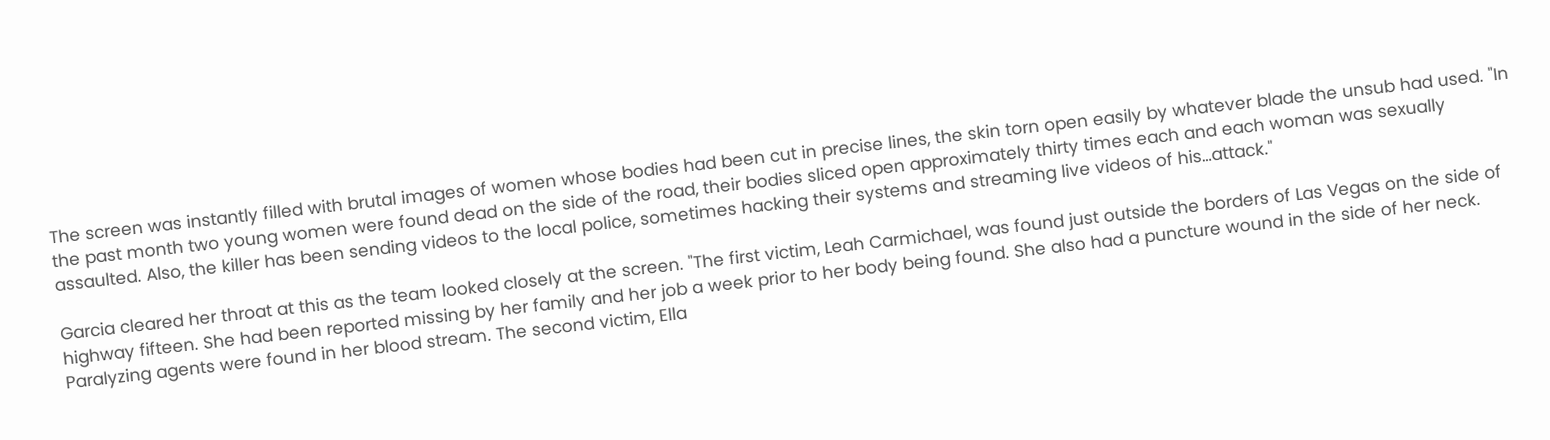The screen was instantly filled with brutal images of women whose bodies had been cut in precise lines, the skin torn open easily by whatever blade the unsub had used. "In the past month two young women were found dead on the side of the road, their bodies sliced open approximately thirty times each and each woman was sexually assaulted. Also, the killer has been sending videos to the local police, sometimes hacking their systems and streaming live videos of his…attack."

Garcia cleared her throat at this as the team looked closely at the screen. "The first victim, Leah Carmichael, was found just outside the borders of Las Vegas on the side of highway fifteen. She had been reported missing by her family and her job a week prior to her body being found. She also had a puncture wound in the side of her neck. Paralyzing agents were found in her blood stream. The second victim, Ella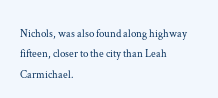Nichols, was also found along highway fifteen, closer to the city than Leah Carmichael.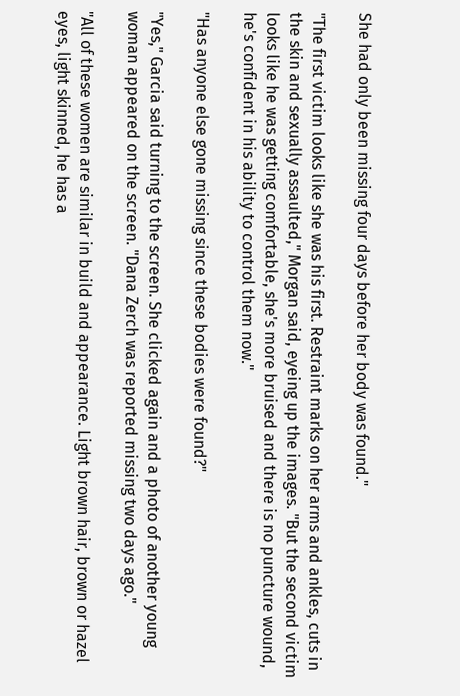She had only been missing four days before her body was found."

"The first victim looks like she was his first. Restraint marks on her arms and ankles, cuts in the skin and sexually assaulted," Morgan said, eyeing up the images. "But the second victim looks like he was getting comfortable, she's more bruised and there is no puncture wound, he's confident in his ability to control them now."

"Has anyone else gone missing since these bodies were found?"

"Yes," Garcia said turning to the screen. She clicked again and a photo of another young woman appeared on the screen. "Dana Zerch was reported missing two days ago."

"All of these women are similar in build and appearance. Light brown hair, brown or hazel eyes, light skinned, he has a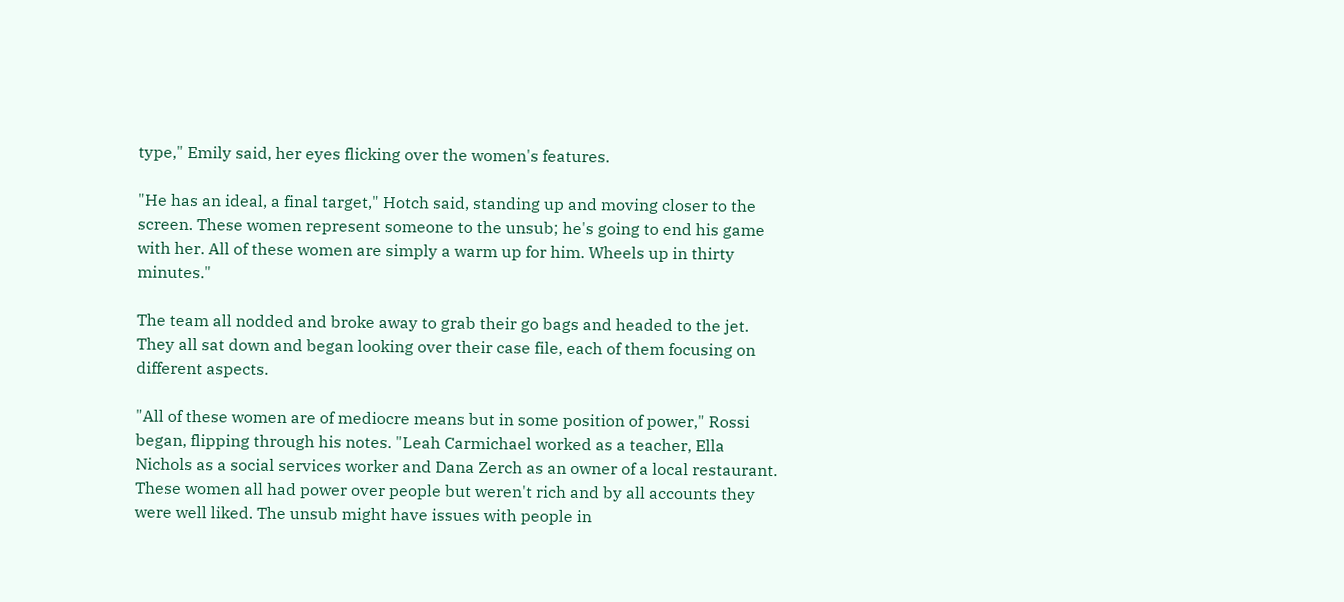type," Emily said, her eyes flicking over the women's features.

"He has an ideal, a final target," Hotch said, standing up and moving closer to the screen. These women represent someone to the unsub; he's going to end his game with her. All of these women are simply a warm up for him. Wheels up in thirty minutes."

The team all nodded and broke away to grab their go bags and headed to the jet. They all sat down and began looking over their case file, each of them focusing on different aspects.

"All of these women are of mediocre means but in some position of power," Rossi began, flipping through his notes. "Leah Carmichael worked as a teacher, Ella Nichols as a social services worker and Dana Zerch as an owner of a local restaurant. These women all had power over people but weren't rich and by all accounts they were well liked. The unsub might have issues with people in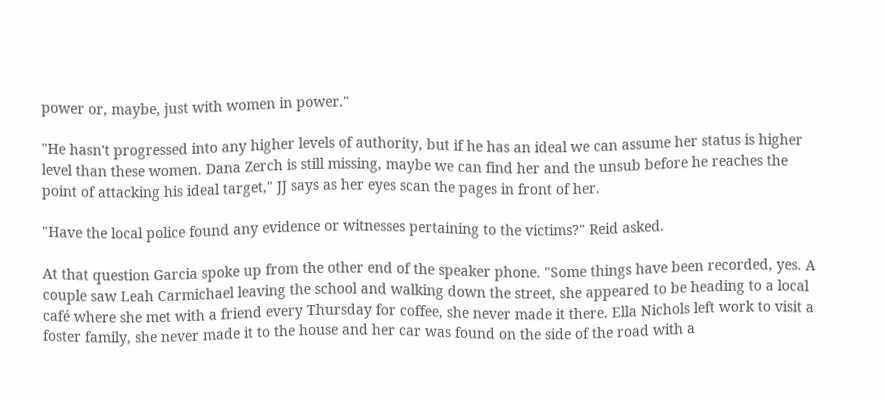power or, maybe, just with women in power."

"He hasn't progressed into any higher levels of authority, but if he has an ideal we can assume her status is higher level than these women. Dana Zerch is still missing, maybe we can find her and the unsub before he reaches the point of attacking his ideal target," JJ says as her eyes scan the pages in front of her.

"Have the local police found any evidence or witnesses pertaining to the victims?" Reid asked.

At that question Garcia spoke up from the other end of the speaker phone. "Some things have been recorded, yes. A couple saw Leah Carmichael leaving the school and walking down the street, she appeared to be heading to a local café where she met with a friend every Thursday for coffee, she never made it there. Ella Nichols left work to visit a foster family, she never made it to the house and her car was found on the side of the road with a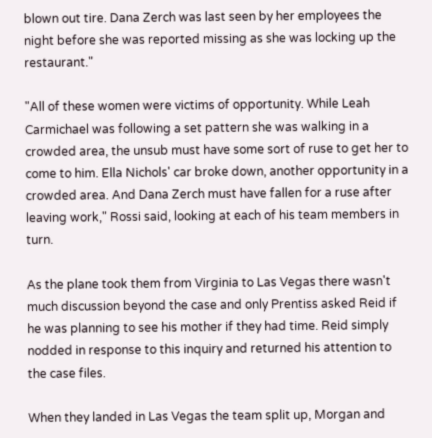blown out tire. Dana Zerch was last seen by her employees the night before she was reported missing as she was locking up the restaurant."

"All of these women were victims of opportunity. While Leah Carmichael was following a set pattern she was walking in a crowded area, the unsub must have some sort of ruse to get her to come to him. Ella Nichols' car broke down, another opportunity in a crowded area. And Dana Zerch must have fallen for a ruse after leaving work," Rossi said, looking at each of his team members in turn.

As the plane took them from Virginia to Las Vegas there wasn't much discussion beyond the case and only Prentiss asked Reid if he was planning to see his mother if they had time. Reid simply nodded in response to this inquiry and returned his attention to the case files.

When they landed in Las Vegas the team split up, Morgan and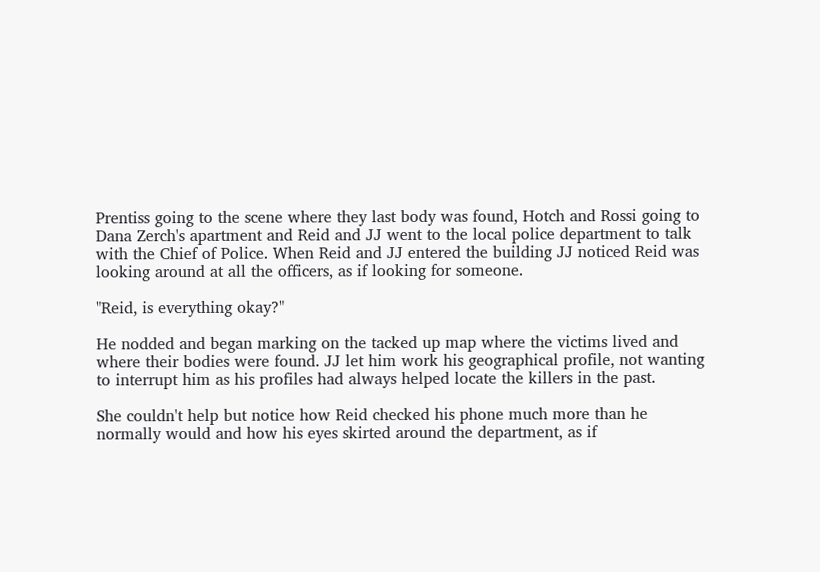Prentiss going to the scene where they last body was found, Hotch and Rossi going to Dana Zerch's apartment and Reid and JJ went to the local police department to talk with the Chief of Police. When Reid and JJ entered the building JJ noticed Reid was looking around at all the officers, as if looking for someone.

"Reid, is everything okay?"

He nodded and began marking on the tacked up map where the victims lived and where their bodies were found. JJ let him work his geographical profile, not wanting to interrupt him as his profiles had always helped locate the killers in the past.

She couldn't help but notice how Reid checked his phone much more than he normally would and how his eyes skirted around the department, as if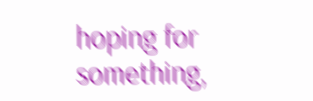hoping for something,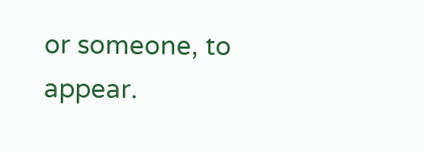or someone, to appear.